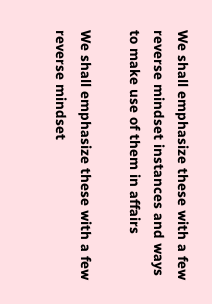We shall emphasize these with a few reverse mindset instances and ways to make use of them in affairs

We shall emphasize these with a few reverse mindset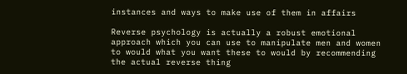instances and ways to make use of them in affairs

Reverse psychology is actually a robust emotional approach which you can use to manipulate men and women to would what you want these to would by recommending the actual reverse thing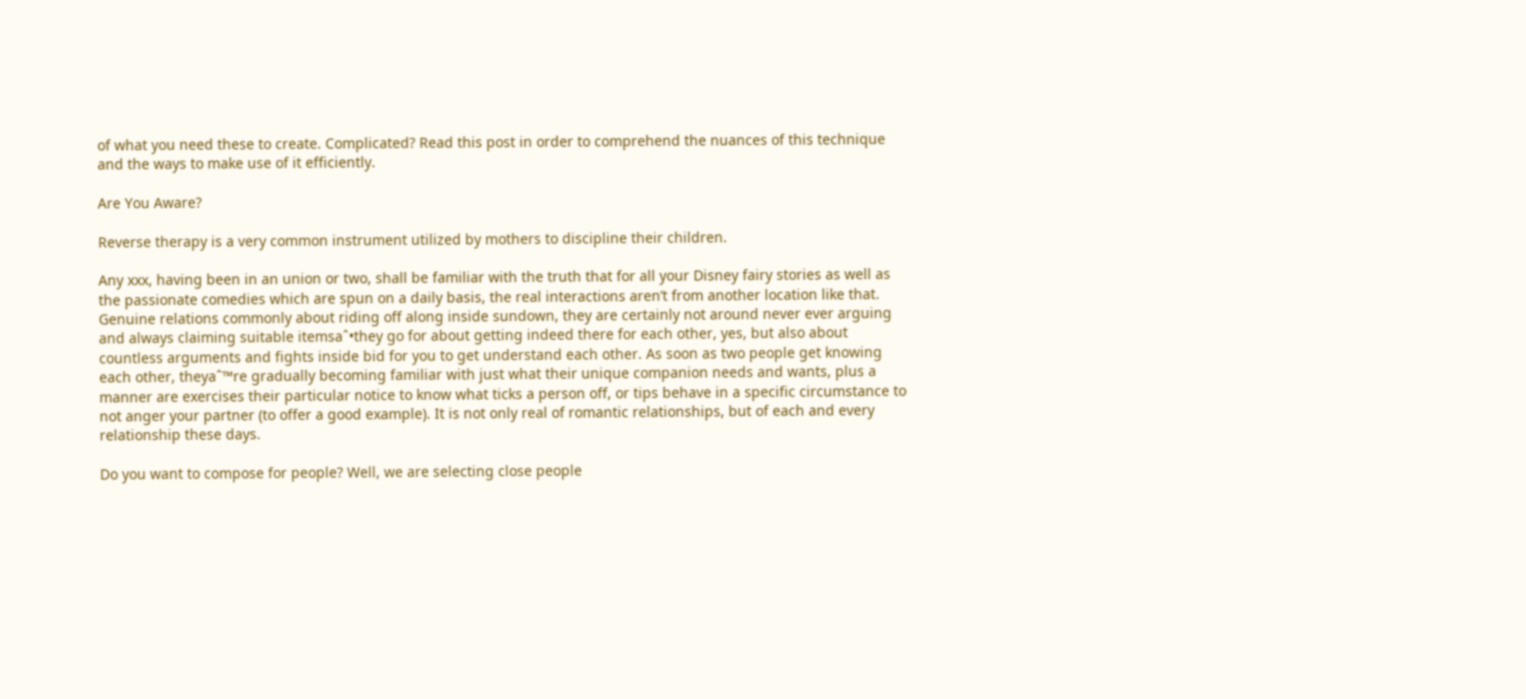of what you need these to create. Complicated? Read this post in order to comprehend the nuances of this technique and the ways to make use of it efficiently.

Are You Aware?

Reverse therapy is a very common instrument utilized by mothers to discipline their children.

Any xxx, having been in an union or two, shall be familiar with the truth that for all your Disney fairy stories as well as the passionate comedies which are spun on a daily basis, the real interactions aren’t from another location like that. Genuine relations commonly about riding off along inside sundown, they are certainly not around never ever arguing and always claiming suitable itemsaˆ•they go for about getting indeed there for each other, yes, but also about countless arguments and fights inside bid for you to get understand each other. As soon as two people get knowing each other, theyaˆ™re gradually becoming familiar with just what their unique companion needs and wants, plus a manner are exercises their particular notice to know what ticks a person off, or tips behave in a specific circumstance to not anger your partner (to offer a good example). It is not only real of romantic relationships, but of each and every relationship these days.

Do you want to compose for people? Well, we are selecting close people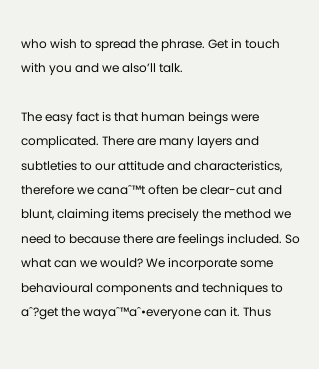who wish to spread the phrase. Get in touch with you and we also’ll talk.

The easy fact is that human beings were complicated. There are many layers and subtleties to our attitude and characteristics, therefore we canaˆ™t often be clear-cut and blunt, claiming items precisely the method we need to because there are feelings included. So what can we would? We incorporate some behavioural components and techniques to aˆ?get the wayaˆ™aˆ•everyone can it. Thus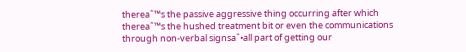thereaˆ™s the passive aggressive thing occurring after which thereaˆ™s the hushed treatment bit or even the communications through non-verbal signsaˆ•all part of getting our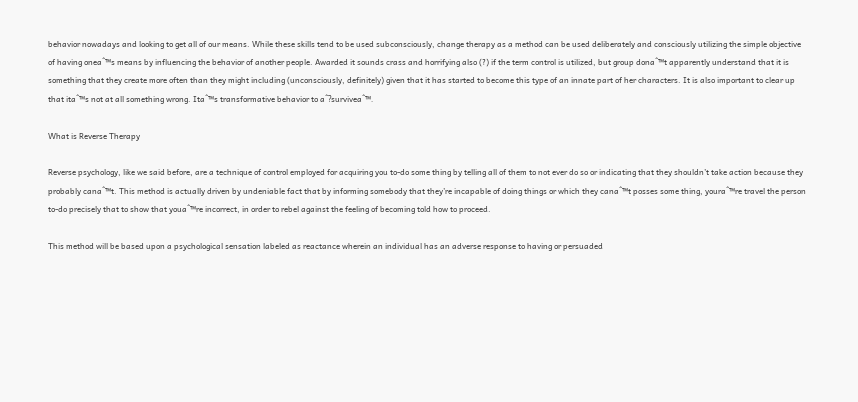behavior nowadays and looking to get all of our means. While these skills tend to be used subconsciously, change therapy as a method can be used deliberately and consciously utilizing the simple objective of having oneaˆ™s means by influencing the behavior of another people. Awarded it sounds crass and horrifying also (?) if the term control is utilized, but group donaˆ™t apparently understand that it is something that they create more often than they might including (unconsciously, definitely) given that it has started to become this type of an innate part of her characters. It is also important to clear up that itaˆ™s not at all something wrong. Itaˆ™s transformative behavior to aˆ?surviveaˆ™.

What is Reverse Therapy

Reverse psychology, like we said before, are a technique of control employed for acquiring you to-do some thing by telling all of them to not ever do so or indicating that they shouldn’t take action because they probably canaˆ™t. This method is actually driven by undeniable fact that by informing somebody that they’re incapable of doing things or which they canaˆ™t posses some thing, youraˆ™re travel the person to-do precisely that to show that youaˆ™re incorrect, in order to rebel against the feeling of becoming told how to proceed.

This method will be based upon a psychological sensation labeled as reactance wherein an individual has an adverse response to having or persuaded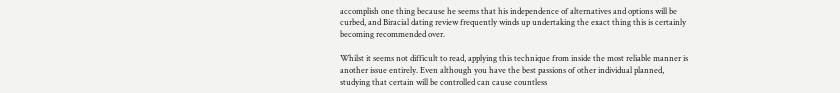accomplish one thing because he seems that his independence of alternatives and options will be curbed, and Biracial dating review frequently winds up undertaking the exact thing this is certainly becoming recommended over.

Whilst it seems not difficult to read, applying this technique from inside the most reliable manner is another issue entirely. Even although you have the best passions of other individual planned, studying that certain will be controlled can cause countless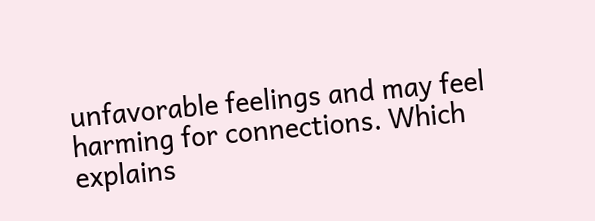unfavorable feelings and may feel harming for connections. Which explains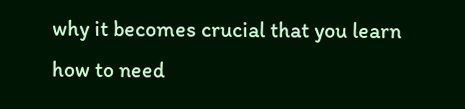why it becomes crucial that you learn how to need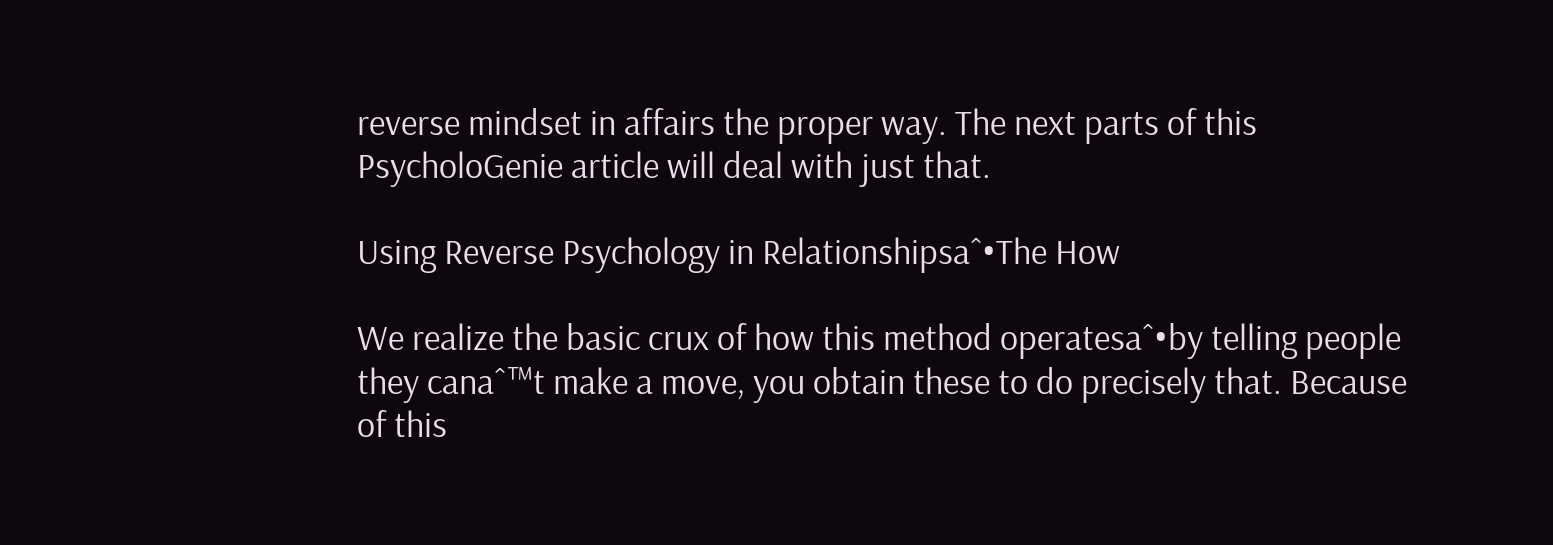reverse mindset in affairs the proper way. The next parts of this PsycholoGenie article will deal with just that.

Using Reverse Psychology in Relationshipsaˆ•The How

We realize the basic crux of how this method operatesaˆ•by telling people they canaˆ™t make a move, you obtain these to do precisely that. Because of this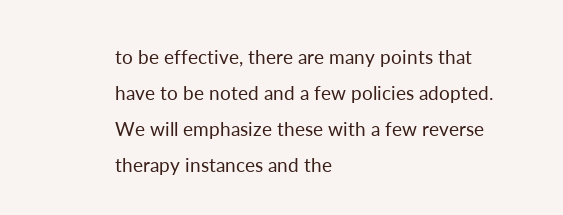to be effective, there are many points that have to be noted and a few policies adopted. We will emphasize these with a few reverse therapy instances and the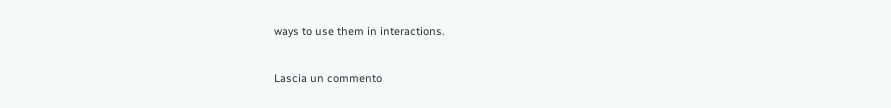ways to use them in interactions.

Lascia un commento